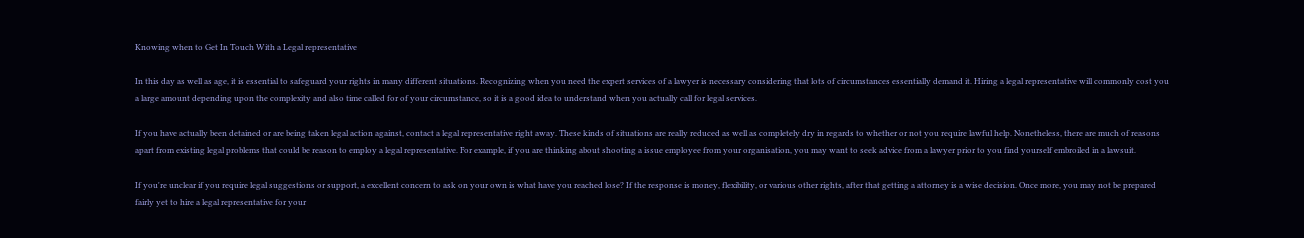Knowing when to Get In Touch With a Legal representative

In this day as well as age, it is essential to safeguard your rights in many different situations. Recognizing when you need the expert services of a lawyer is necessary considering that lots of circumstances essentially demand it. Hiring a legal representative will commonly cost you a large amount depending upon the complexity and also time called for of your circumstance, so it is a good idea to understand when you actually call for legal services.

If you have actually been detained or are being taken legal action against, contact a legal representative right away. These kinds of situations are really reduced as well as completely dry in regards to whether or not you require lawful help. Nonetheless, there are much of reasons apart from existing legal problems that could be reason to employ a legal representative. For example, if you are thinking about shooting a issue employee from your organisation, you may want to seek advice from a lawyer prior to you find yourself embroiled in a lawsuit.

If you're unclear if you require legal suggestions or support, a excellent concern to ask on your own is what have you reached lose? If the response is money, flexibility, or various other rights, after that getting a attorney is a wise decision. Once more, you may not be prepared fairly yet to hire a legal representative for your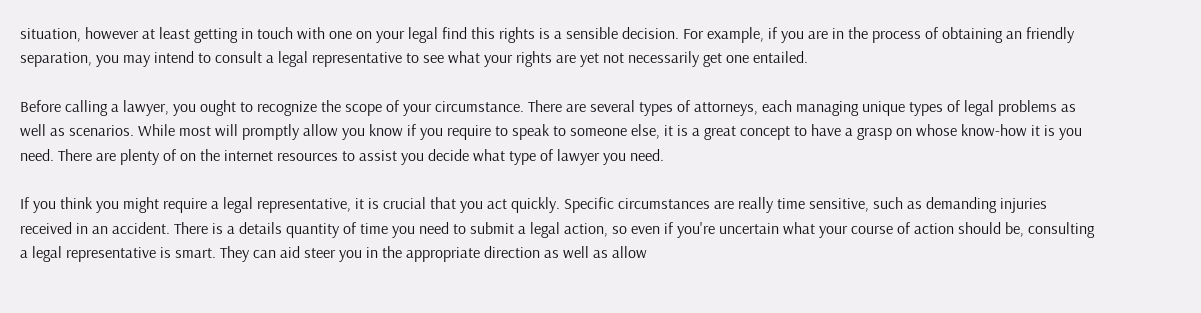situation, however at least getting in touch with one on your legal find this rights is a sensible decision. For example, if you are in the process of obtaining an friendly separation, you may intend to consult a legal representative to see what your rights are yet not necessarily get one entailed.

Before calling a lawyer, you ought to recognize the scope of your circumstance. There are several types of attorneys, each managing unique types of legal problems as well as scenarios. While most will promptly allow you know if you require to speak to someone else, it is a great concept to have a grasp on whose know-how it is you need. There are plenty of on the internet resources to assist you decide what type of lawyer you need.

If you think you might require a legal representative, it is crucial that you act quickly. Specific circumstances are really time sensitive, such as demanding injuries received in an accident. There is a details quantity of time you need to submit a legal action, so even if you're uncertain what your course of action should be, consulting a legal representative is smart. They can aid steer you in the appropriate direction as well as allow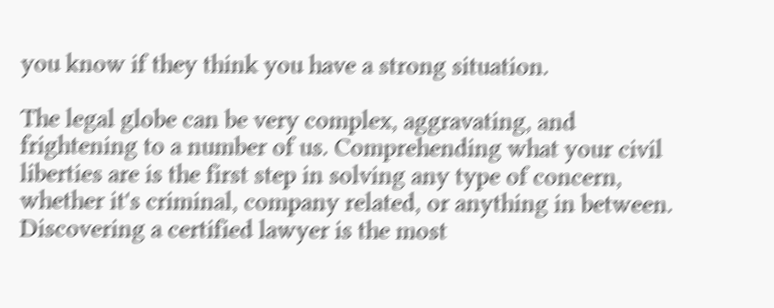you know if they think you have a strong situation.

The legal globe can be very complex, aggravating, and frightening to a number of us. Comprehending what your civil liberties are is the first step in solving any type of concern, whether it's criminal, company related, or anything in between. Discovering a certified lawyer is the most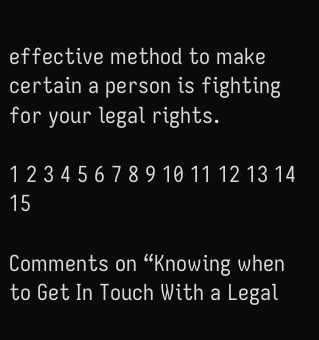effective method to make certain a person is fighting for your legal rights.

1 2 3 4 5 6 7 8 9 10 11 12 13 14 15

Comments on “Knowing when to Get In Touch With a Legal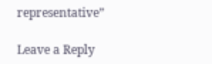representative”

Leave a Reply